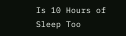Is 10 Hours of Sleep Too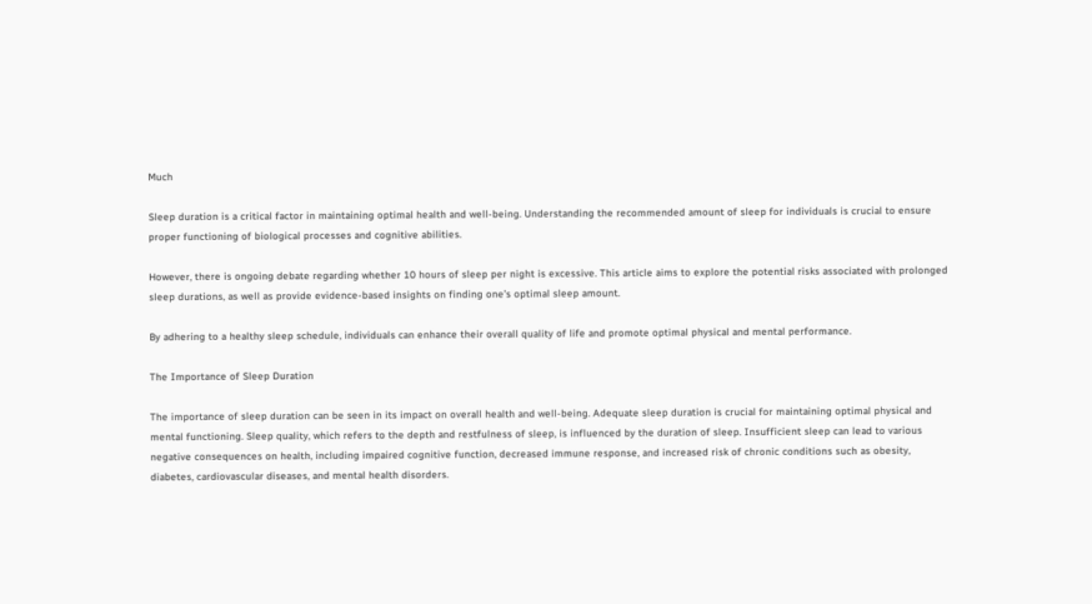Much

Sleep duration is a critical factor in maintaining optimal health and well-being. Understanding the recommended amount of sleep for individuals is crucial to ensure proper functioning of biological processes and cognitive abilities.

However, there is ongoing debate regarding whether 10 hours of sleep per night is excessive. This article aims to explore the potential risks associated with prolonged sleep durations, as well as provide evidence-based insights on finding one’s optimal sleep amount.

By adhering to a healthy sleep schedule, individuals can enhance their overall quality of life and promote optimal physical and mental performance.

The Importance of Sleep Duration

The importance of sleep duration can be seen in its impact on overall health and well-being. Adequate sleep duration is crucial for maintaining optimal physical and mental functioning. Sleep quality, which refers to the depth and restfulness of sleep, is influenced by the duration of sleep. Insufficient sleep can lead to various negative consequences on health, including impaired cognitive function, decreased immune response, and increased risk of chronic conditions such as obesity, diabetes, cardiovascular diseases, and mental health disorders.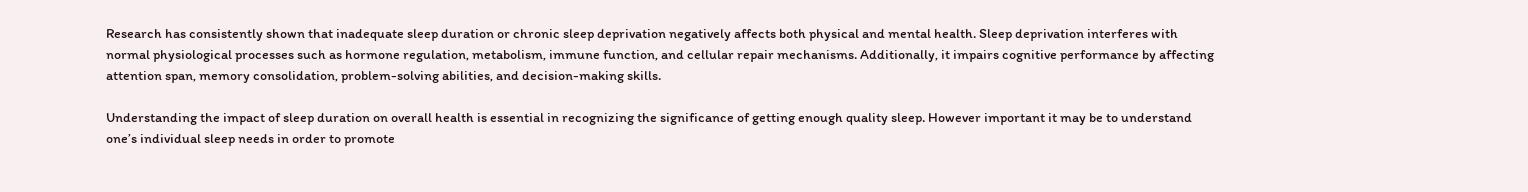Research has consistently shown that inadequate sleep duration or chronic sleep deprivation negatively affects both physical and mental health. Sleep deprivation interferes with normal physiological processes such as hormone regulation, metabolism, immune function, and cellular repair mechanisms. Additionally, it impairs cognitive performance by affecting attention span, memory consolidation, problem-solving abilities, and decision-making skills.

Understanding the impact of sleep duration on overall health is essential in recognizing the significance of getting enough quality sleep. However important it may be to understand one’s individual sleep needs in order to promote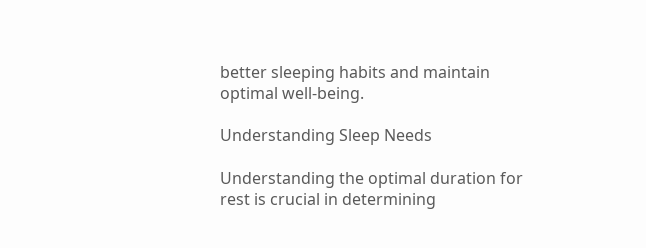better sleeping habits and maintain optimal well-being.

Understanding Sleep Needs

Understanding the optimal duration for rest is crucial in determining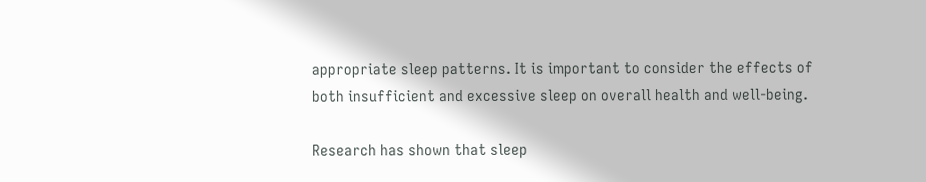appropriate sleep patterns. It is important to consider the effects of both insufficient and excessive sleep on overall health and well-being.

Research has shown that sleep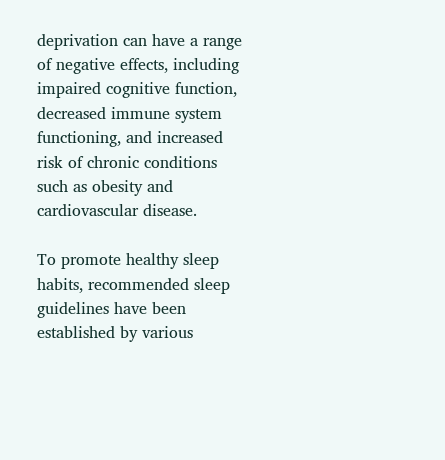deprivation can have a range of negative effects, including impaired cognitive function, decreased immune system functioning, and increased risk of chronic conditions such as obesity and cardiovascular disease.

To promote healthy sleep habits, recommended sleep guidelines have been established by various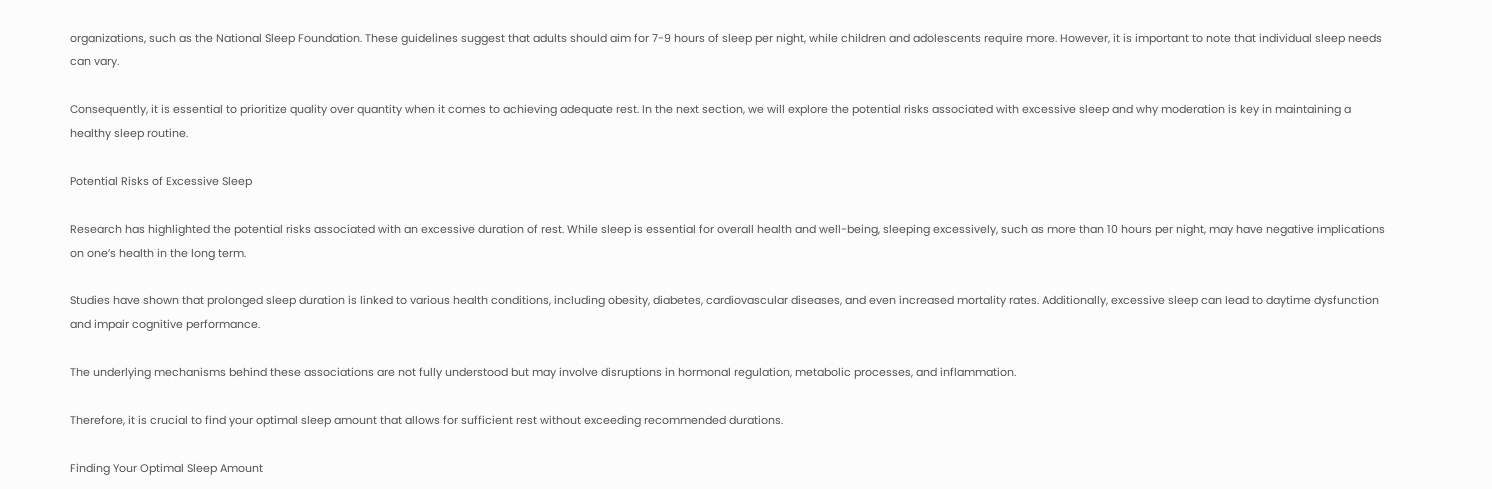organizations, such as the National Sleep Foundation. These guidelines suggest that adults should aim for 7-9 hours of sleep per night, while children and adolescents require more. However, it is important to note that individual sleep needs can vary.

Consequently, it is essential to prioritize quality over quantity when it comes to achieving adequate rest. In the next section, we will explore the potential risks associated with excessive sleep and why moderation is key in maintaining a healthy sleep routine.

Potential Risks of Excessive Sleep

Research has highlighted the potential risks associated with an excessive duration of rest. While sleep is essential for overall health and well-being, sleeping excessively, such as more than 10 hours per night, may have negative implications on one’s health in the long term.

Studies have shown that prolonged sleep duration is linked to various health conditions, including obesity, diabetes, cardiovascular diseases, and even increased mortality rates. Additionally, excessive sleep can lead to daytime dysfunction and impair cognitive performance.

The underlying mechanisms behind these associations are not fully understood but may involve disruptions in hormonal regulation, metabolic processes, and inflammation.

Therefore, it is crucial to find your optimal sleep amount that allows for sufficient rest without exceeding recommended durations.

Finding Your Optimal Sleep Amount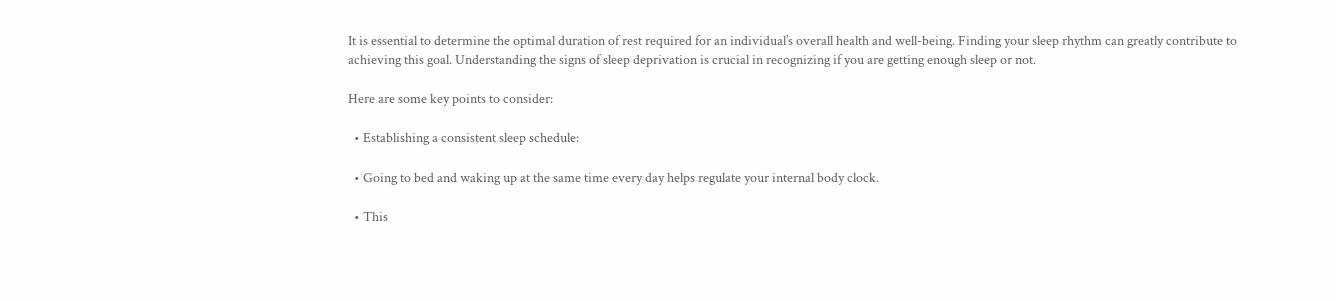It is essential to determine the optimal duration of rest required for an individual’s overall health and well-being. Finding your sleep rhythm can greatly contribute to achieving this goal. Understanding the signs of sleep deprivation is crucial in recognizing if you are getting enough sleep or not.

Here are some key points to consider:

  • Establishing a consistent sleep schedule:

  • Going to bed and waking up at the same time every day helps regulate your internal body clock.

  • This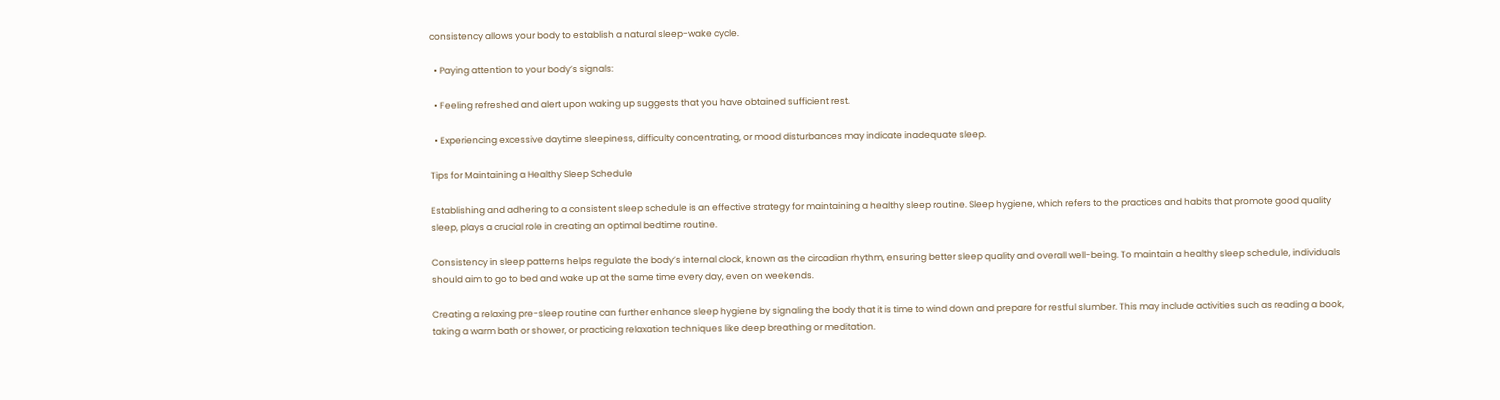consistency allows your body to establish a natural sleep-wake cycle.

  • Paying attention to your body’s signals:

  • Feeling refreshed and alert upon waking up suggests that you have obtained sufficient rest.

  • Experiencing excessive daytime sleepiness, difficulty concentrating, or mood disturbances may indicate inadequate sleep.

Tips for Maintaining a Healthy Sleep Schedule

Establishing and adhering to a consistent sleep schedule is an effective strategy for maintaining a healthy sleep routine. Sleep hygiene, which refers to the practices and habits that promote good quality sleep, plays a crucial role in creating an optimal bedtime routine.

Consistency in sleep patterns helps regulate the body’s internal clock, known as the circadian rhythm, ensuring better sleep quality and overall well-being. To maintain a healthy sleep schedule, individuals should aim to go to bed and wake up at the same time every day, even on weekends.

Creating a relaxing pre-sleep routine can further enhance sleep hygiene by signaling the body that it is time to wind down and prepare for restful slumber. This may include activities such as reading a book, taking a warm bath or shower, or practicing relaxation techniques like deep breathing or meditation.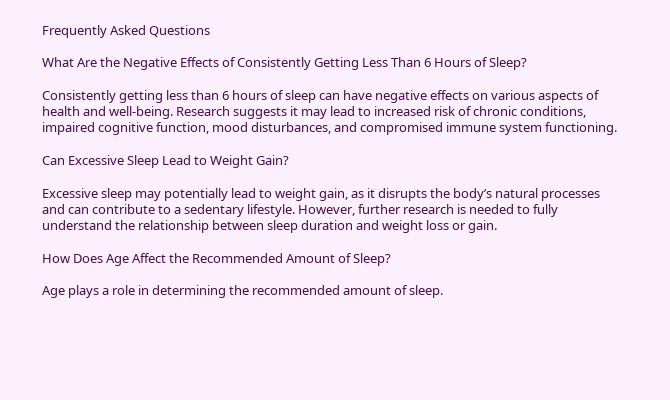Frequently Asked Questions

What Are the Negative Effects of Consistently Getting Less Than 6 Hours of Sleep?

Consistently getting less than 6 hours of sleep can have negative effects on various aspects of health and well-being. Research suggests it may lead to increased risk of chronic conditions, impaired cognitive function, mood disturbances, and compromised immune system functioning.

Can Excessive Sleep Lead to Weight Gain?

Excessive sleep may potentially lead to weight gain, as it disrupts the body’s natural processes and can contribute to a sedentary lifestyle. However, further research is needed to fully understand the relationship between sleep duration and weight loss or gain.

How Does Age Affect the Recommended Amount of Sleep?

Age plays a role in determining the recommended amount of sleep.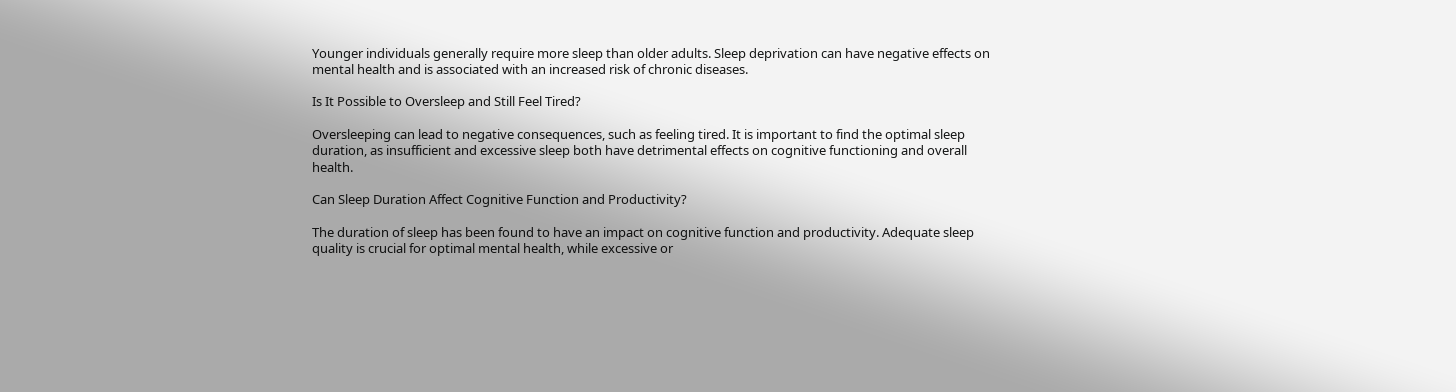Younger individuals generally require more sleep than older adults. Sleep deprivation can have negative effects on mental health and is associated with an increased risk of chronic diseases.

Is It Possible to Oversleep and Still Feel Tired?

Oversleeping can lead to negative consequences, such as feeling tired. It is important to find the optimal sleep duration, as insufficient and excessive sleep both have detrimental effects on cognitive functioning and overall health.

Can Sleep Duration Affect Cognitive Function and Productivity?

The duration of sleep has been found to have an impact on cognitive function and productivity. Adequate sleep quality is crucial for optimal mental health, while excessive or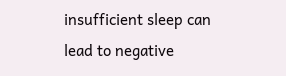insufficient sleep can lead to negative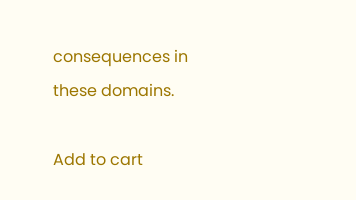consequences in these domains.

Add to cart